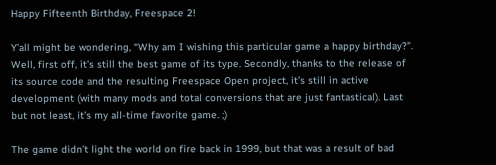Happy Fifteenth Birthday, Freespace 2!

Y’all might be wondering, “Why am I wishing this particular game a happy birthday?”. Well, first off, it’s still the best game of its type. Secondly, thanks to the release of its source code and the resulting Freespace Open project, it’s still in active development (with many mods and total conversions that are just fantastical). Last but not least, it’s my all-time favorite game. ;)

The game didn’t light the world on fire back in 1999, but that was a result of bad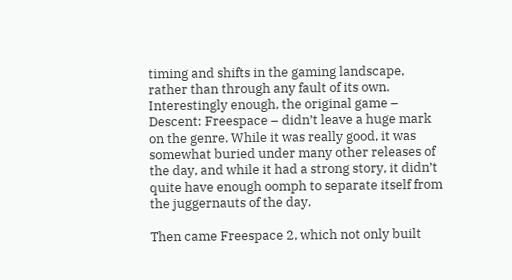timing and shifts in the gaming landscape, rather than through any fault of its own. Interestingly enough, the original game – Descent: Freespace – didn’t leave a huge mark on the genre. While it was really good, it was somewhat buried under many other releases of the day, and while it had a strong story, it didn’t quite have enough oomph to separate itself from the juggernauts of the day.

Then came Freespace 2, which not only built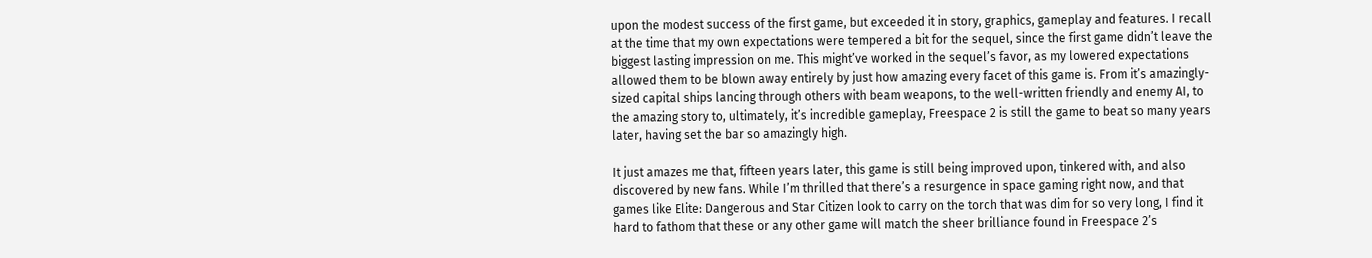upon the modest success of the first game, but exceeded it in story, graphics, gameplay and features. I recall at the time that my own expectations were tempered a bit for the sequel, since the first game didn’t leave the biggest lasting impression on me. This might’ve worked in the sequel’s favor, as my lowered expectations allowed them to be blown away entirely by just how amazing every facet of this game is. From it’s amazingly-sized capital ships lancing through others with beam weapons, to the well-written friendly and enemy AI, to the amazing story to, ultimately, it’s incredible gameplay, Freespace 2 is still the game to beat so many years later, having set the bar so amazingly high.

It just amazes me that, fifteen years later, this game is still being improved upon, tinkered with, and also discovered by new fans. While I’m thrilled that there’s a resurgence in space gaming right now, and that games like Elite: Dangerous and Star Citizen look to carry on the torch that was dim for so very long, I find it hard to fathom that these or any other game will match the sheer brilliance found in Freespace 2’s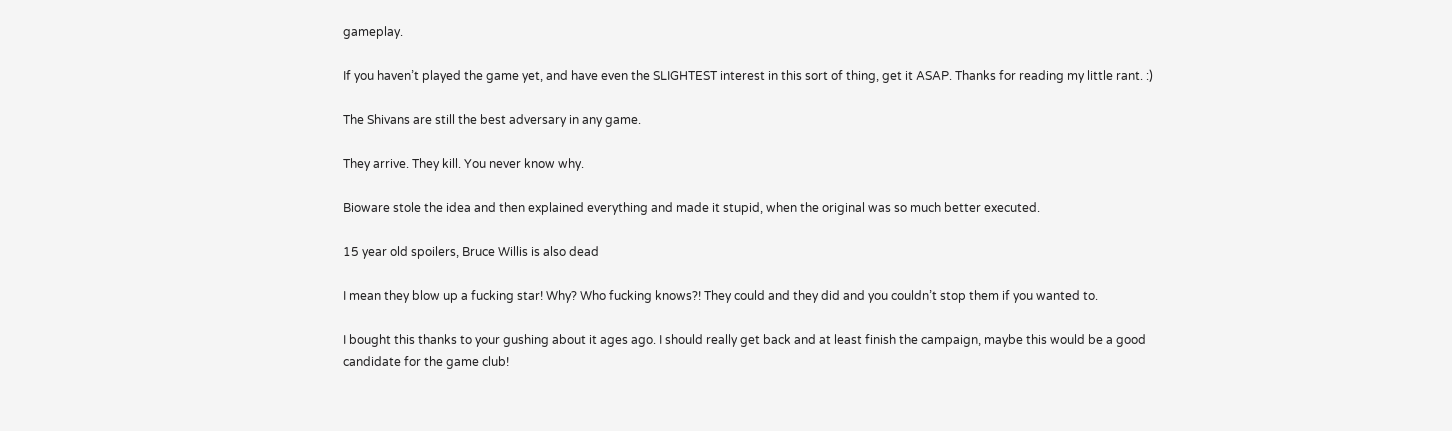gameplay.

If you haven’t played the game yet, and have even the SLIGHTEST interest in this sort of thing, get it ASAP. Thanks for reading my little rant. :)

The Shivans are still the best adversary in any game.

They arrive. They kill. You never know why.

Bioware stole the idea and then explained everything and made it stupid, when the original was so much better executed.

15 year old spoilers, Bruce Willis is also dead

I mean they blow up a fucking star! Why? Who fucking knows?! They could and they did and you couldn’t stop them if you wanted to.

I bought this thanks to your gushing about it ages ago. I should really get back and at least finish the campaign, maybe this would be a good candidate for the game club!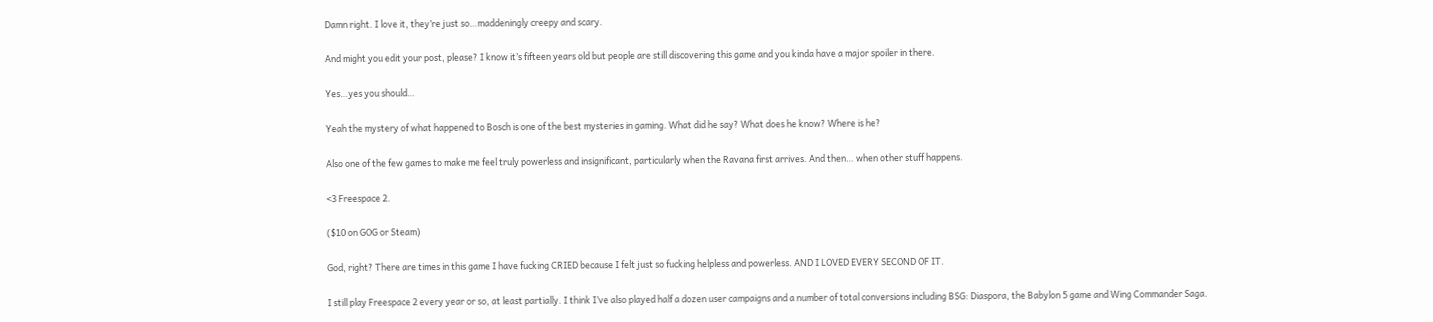Damn right. I love it, they’re just so…maddeningly creepy and scary.

And might you edit your post, please? I know it’s fifteen years old but people are still discovering this game and you kinda have a major spoiler in there.

Yes…yes you should…

Yeah the mystery of what happened to Bosch is one of the best mysteries in gaming. What did he say? What does he know? Where is he?

Also one of the few games to make me feel truly powerless and insignificant, particularly when the Ravana first arrives. And then… when other stuff happens.

<3 Freespace 2.

($10 on GOG or Steam)

God, right? There are times in this game I have fucking CRIED because I felt just so fucking helpless and powerless. AND I LOVED EVERY SECOND OF IT.

I still play Freespace 2 every year or so, at least partially. I think I’ve also played half a dozen user campaigns and a number of total conversions including BSG: Diaspora, the Babylon 5 game and Wing Commander Saga.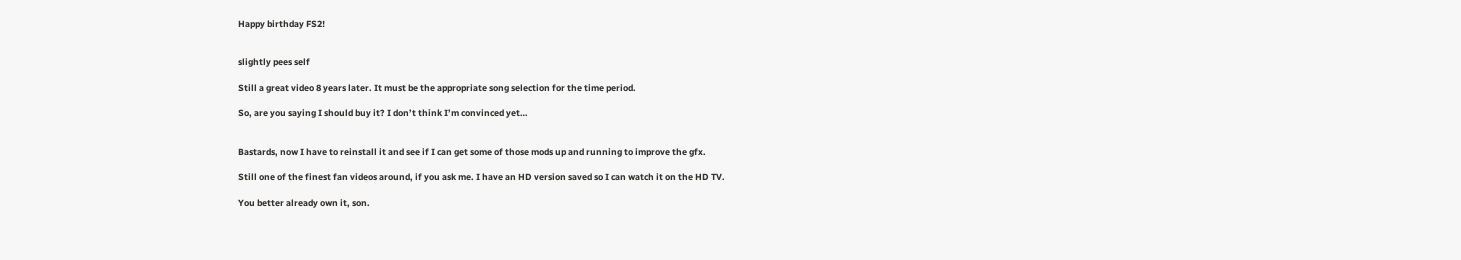Happy birthday FS2!


slightly pees self

Still a great video 8 years later. It must be the appropriate song selection for the time period.

So, are you saying I should buy it? I don’t think I’m convinced yet…


Bastards, now I have to reinstall it and see if I can get some of those mods up and running to improve the gfx.

Still one of the finest fan videos around, if you ask me. I have an HD version saved so I can watch it on the HD TV.

You better already own it, son.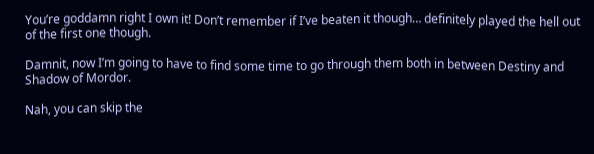You’re goddamn right I own it! Don’t remember if I’ve beaten it though… definitely played the hell out of the first one though.

Damnit, now I’m going to have to find some time to go through them both in between Destiny and Shadow of Mordor.

Nah, you can skip the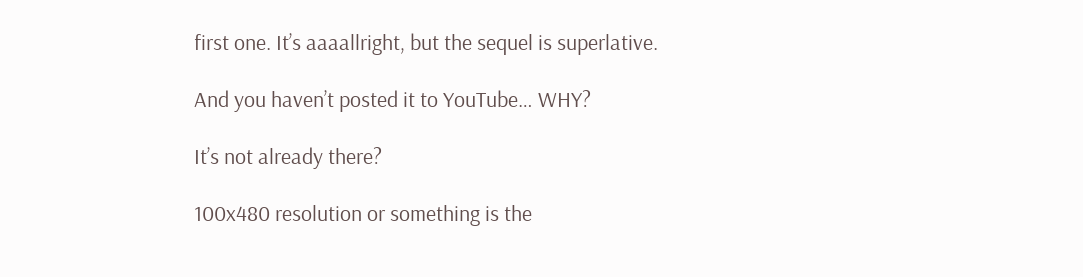first one. It’s aaaallright, but the sequel is superlative.

And you haven’t posted it to YouTube… WHY?

It’s not already there?

100x480 resolution or something is the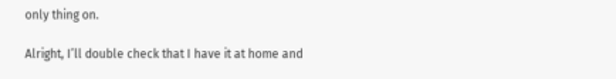only thing on.

Alright, I’ll double check that I have it at home and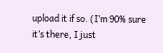upload it if so. (I’m 90% sure it’s there, I just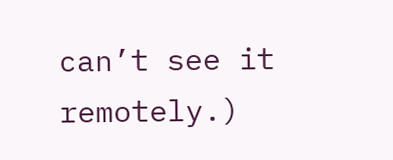can’t see it remotely.)